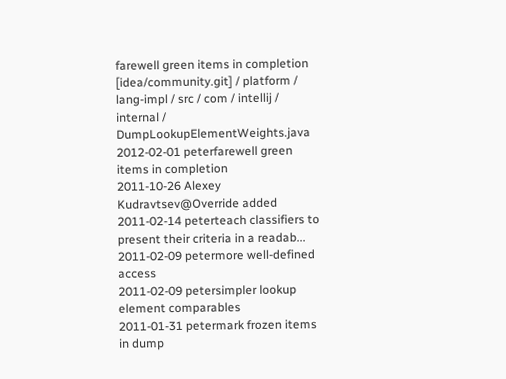farewell green items in completion
[idea/community.git] / platform / lang-impl / src / com / intellij / internal / DumpLookupElementWeights.java
2012-02-01 peterfarewell green items in completion
2011-10-26 Alexey Kudravtsev@Override added
2011-02-14 peterteach classifiers to present their criteria in a readab...
2011-02-09 petermore well-defined access
2011-02-09 petersimpler lookup element comparables
2011-01-31 petermark frozen items in dump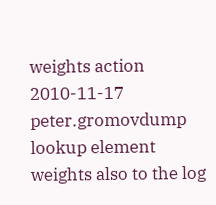weights action
2010-11-17 peter.gromovdump lookup element weights also to the log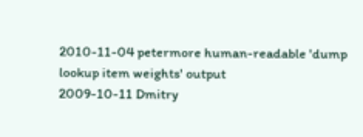2010-11-04 petermore human-readable 'dump lookup item weights' output
2009-10-11 Dmitry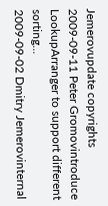Jemerovupdate copyrights
2009-09-11 Peter Gromovintroduce LookupArranger to support different sorting...
2009-09-02 Dmitry Jemerovinternal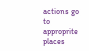actions go to approprite places